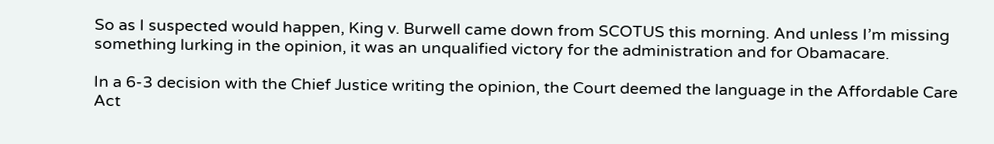So as I suspected would happen, King v. Burwell came down from SCOTUS this morning. And unless I’m missing something lurking in the opinion, it was an unqualified victory for the administration and for Obamacare.

In a 6-3 decision with the Chief Justice writing the opinion, the Court deemed the language in the Affordable Care Act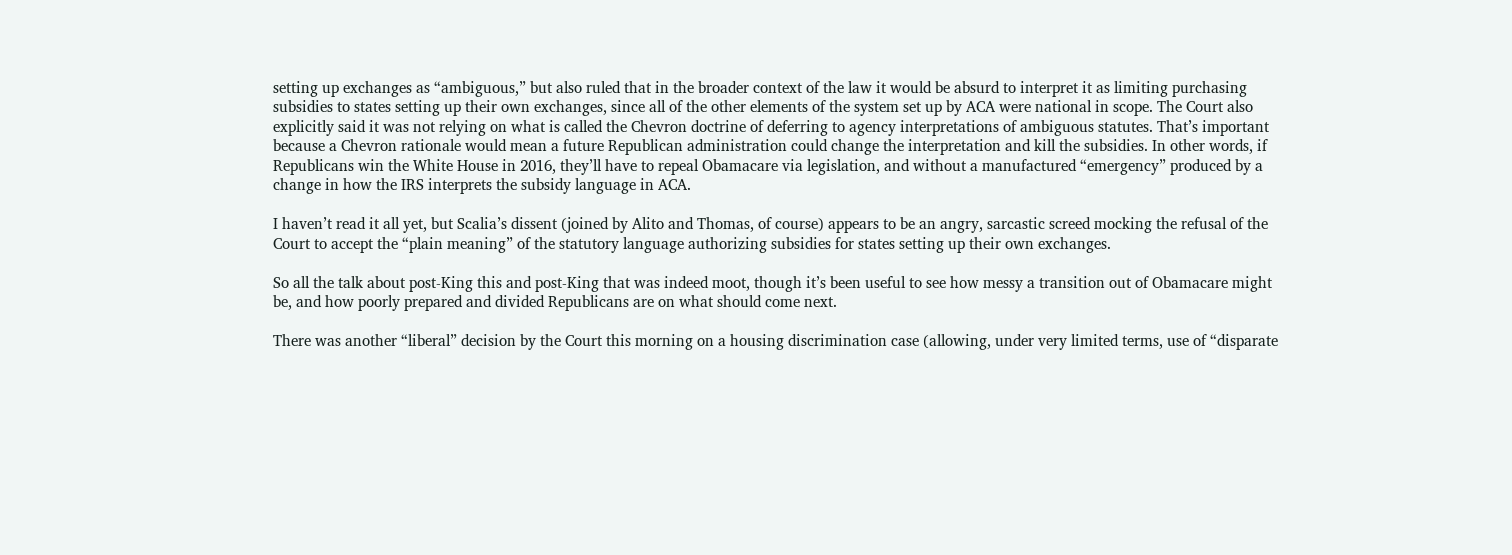setting up exchanges as “ambiguous,” but also ruled that in the broader context of the law it would be absurd to interpret it as limiting purchasing subsidies to states setting up their own exchanges, since all of the other elements of the system set up by ACA were national in scope. The Court also explicitly said it was not relying on what is called the Chevron doctrine of deferring to agency interpretations of ambiguous statutes. That’s important because a Chevron rationale would mean a future Republican administration could change the interpretation and kill the subsidies. In other words, if Republicans win the White House in 2016, they’ll have to repeal Obamacare via legislation, and without a manufactured “emergency” produced by a change in how the IRS interprets the subsidy language in ACA.

I haven’t read it all yet, but Scalia’s dissent (joined by Alito and Thomas, of course) appears to be an angry, sarcastic screed mocking the refusal of the Court to accept the “plain meaning” of the statutory language authorizing subsidies for states setting up their own exchanges.

So all the talk about post-King this and post-King that was indeed moot, though it’s been useful to see how messy a transition out of Obamacare might be, and how poorly prepared and divided Republicans are on what should come next.

There was another “liberal” decision by the Court this morning on a housing discrimination case (allowing, under very limited terms, use of “disparate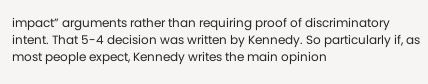impact” arguments rather than requiring proof of discriminatory intent. That 5-4 decision was written by Kennedy. So particularly if, as most people expect, Kennedy writes the main opinion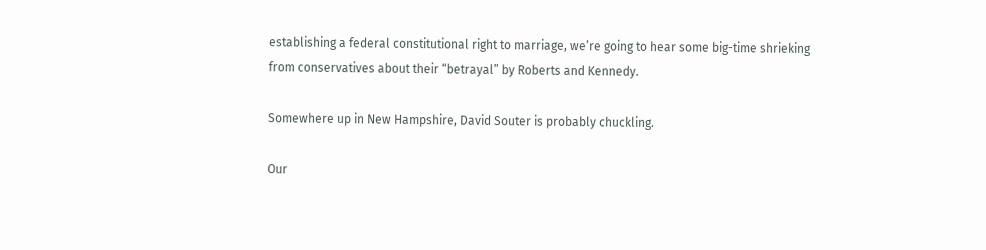establishing a federal constitutional right to marriage, we’re going to hear some big-time shrieking from conservatives about their “betrayal” by Roberts and Kennedy.

Somewhere up in New Hampshire, David Souter is probably chuckling.

Our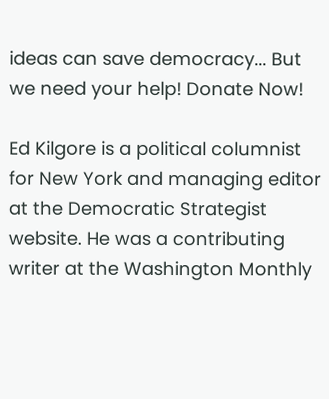ideas can save democracy... But we need your help! Donate Now!

Ed Kilgore is a political columnist for New York and managing editor at the Democratic Strategist website. He was a contributing writer at the Washington Monthly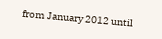from January 2012 until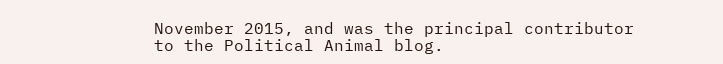November 2015, and was the principal contributor to the Political Animal blog.